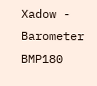Xadow - Barometer BMP180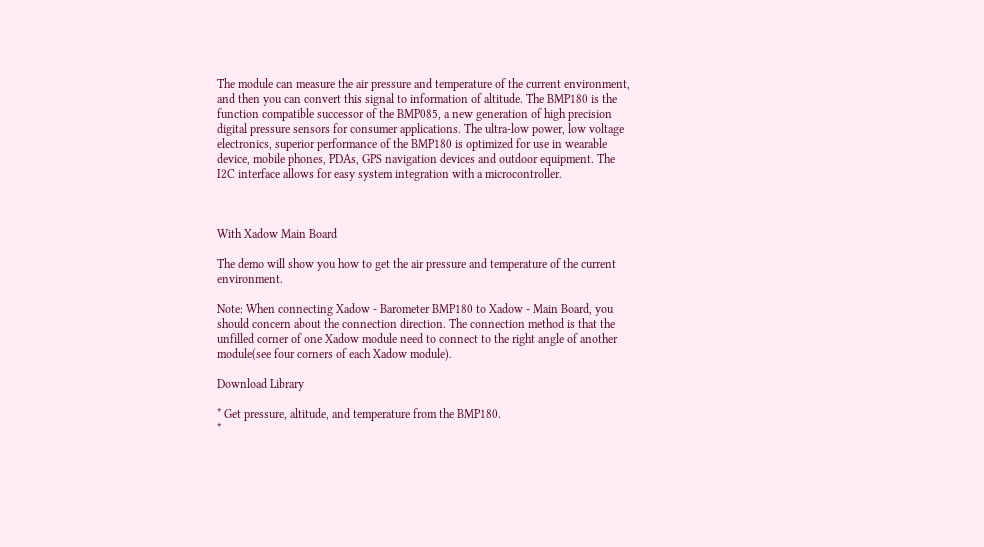The module can measure the air pressure and temperature of the current environment, and then you can convert this signal to information of altitude. The BMP180 is the function compatible successor of the BMP085, a new generation of high precision digital pressure sensors for consumer applications. The ultra-low power, low voltage electronics, superior performance of the BMP180 is optimized for use in wearable device, mobile phones, PDAs, GPS navigation devices and outdoor equipment. The I2C interface allows for easy system integration with a microcontroller.



With Xadow Main Board

The demo will show you how to get the air pressure and temperature of the current environment.

Note: When connecting Xadow - Barometer BMP180 to Xadow - Main Board, you should concern about the connection direction. The connection method is that the unfilled corner of one Xadow module need to connect to the right angle of another module(see four corners of each Xadow module).

Download Library

* Get pressure, altitude, and temperature from the BMP180.
*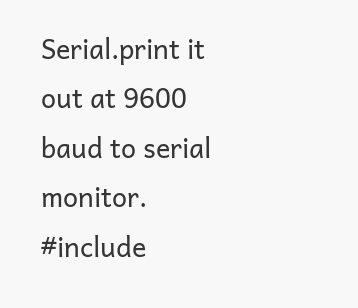Serial.print it out at 9600 baud to serial monitor.
#include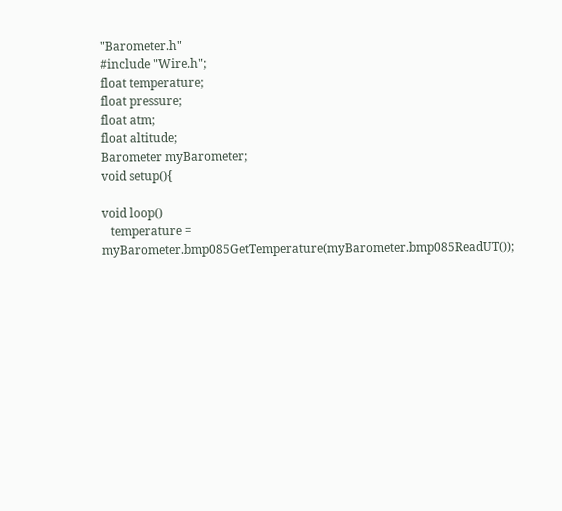"Barometer.h"
#include "Wire.h";
float temperature;
float pressure;
float atm;
float altitude;
Barometer myBarometer;
void setup(){

void loop()
   temperature = myBarometer.bmp085GetTemperature(myBarometer.bmp085ReadUT());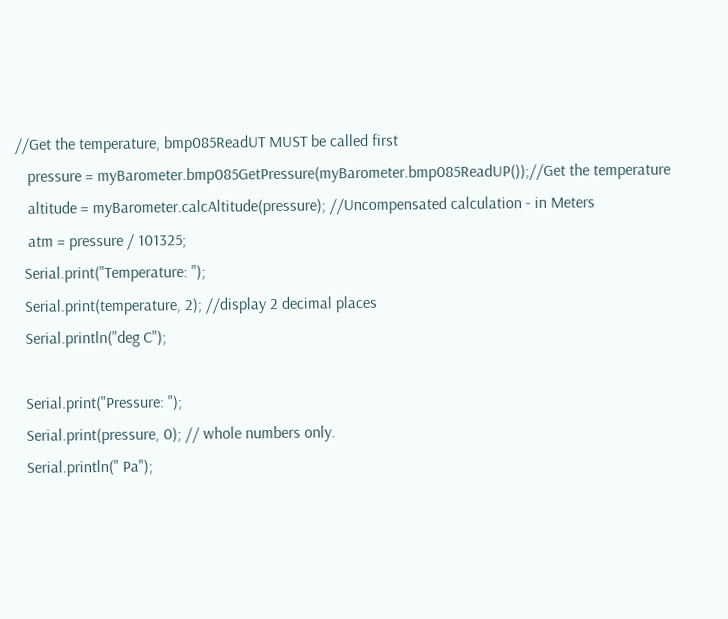//Get the temperature, bmp085ReadUT MUST be called first
   pressure = myBarometer.bmp085GetPressure(myBarometer.bmp085ReadUP());//Get the temperature
   altitude = myBarometer.calcAltitude(pressure); //Uncompensated calculation - in Meters
   atm = pressure / 101325;
  Serial.print("Temperature: ");
  Serial.print(temperature, 2); //display 2 decimal places
  Serial.println("deg C");

  Serial.print("Pressure: ");
  Serial.print(pressure, 0); // whole numbers only.
  Serial.println(" Pa");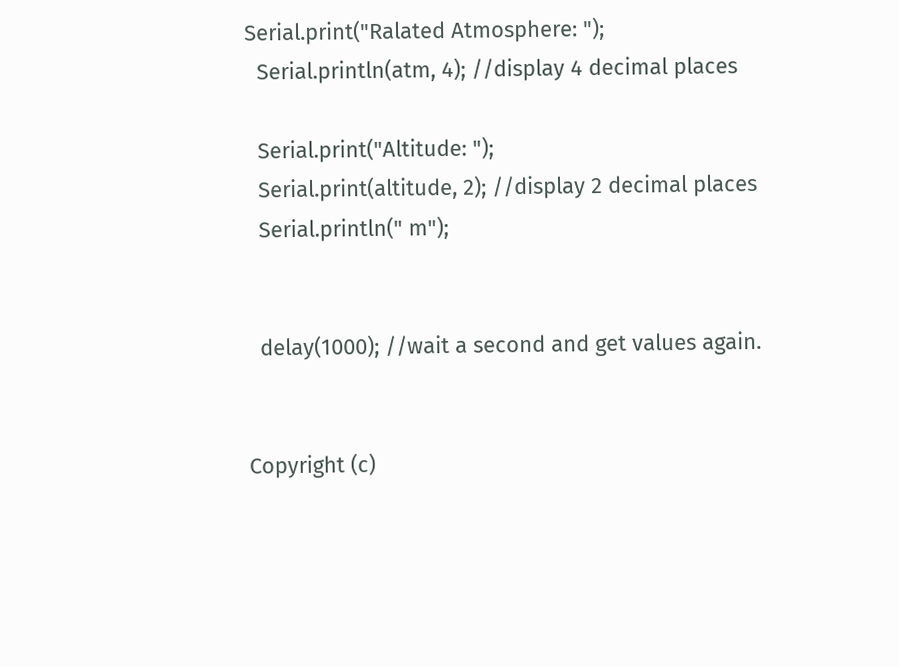Serial.print("Ralated Atmosphere: ");
  Serial.println(atm, 4); //display 4 decimal places

  Serial.print("Altitude: ");
  Serial.print(altitude, 2); //display 2 decimal places
  Serial.println(" m");


  delay(1000); //wait a second and get values again.


Copyright (c)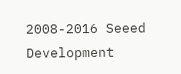2008-2016 Seeed Development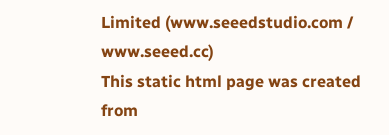Limited (www.seeedstudio.com / www.seeed.cc)
This static html page was created from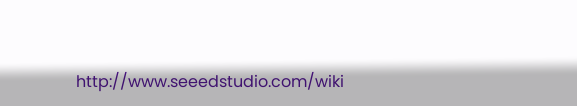http://www.seeedstudio.com/wiki